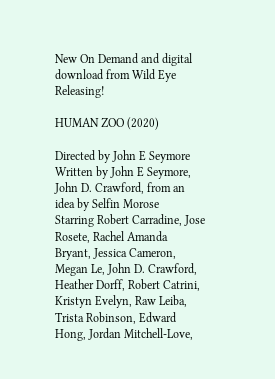New On Demand and digital download from Wild Eye Releasing!

HUMAN ZOO (2020)

Directed by John E Seymore
Written by John E Seymore, John D. Crawford, from an idea by Selfin Morose
Starring Robert Carradine, Jose Rosete, Rachel Amanda Bryant, Jessica Cameron, Megan Le, John D. Crawford, Heather Dorff, Robert Catrini, Kristyn Evelyn, Raw Leiba, Trista Robinson, Edward Hong, Jordan Mitchell-Love,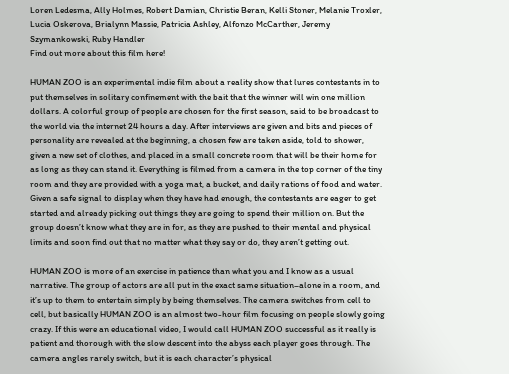Loren Ledesma, Ally Holmes, Robert Damian, Christie Beran, Kelli Stoner, Melanie Troxler, Lucia Oskerova, Brialynn Massie, Patricia Ashley, Alfonzo McCarther, Jeremy Szymankowski, Ruby Handler
Find out more about this film here!

HUMAN ZOO is an experimental indie film about a reality show that lures contestants in to put themselves in solitary confinement with the bait that the winner will win one million dollars. A colorful group of people are chosen for the first season, said to be broadcast to the world via the internet 24 hours a day. After interviews are given and bits and pieces of personality are revealed at the beginning, a chosen few are taken aside, told to shower, given a new set of clothes, and placed in a small concrete room that will be their home for as long as they can stand it. Everything is filmed from a camera in the top corner of the tiny room and they are provided with a yoga mat, a bucket, and daily rations of food and water. Given a safe signal to display when they have had enough, the contestants are eager to get started and already picking out things they are going to spend their million on. But the group doesn’t know what they are in for, as they are pushed to their mental and physical limits and soon find out that no matter what they say or do, they aren’t getting out.

HUMAN ZOO is more of an exercise in patience than what you and I know as a usual narrative. The group of actors are all put in the exact same situation–alone in a room, and it’s up to them to entertain simply by being themselves. The camera switches from cell to cell, but basically HUMAN ZOO is an almost two-hour film focusing on people slowly going crazy. If this were an educational video, I would call HUMAN ZOO successful as it really is patient and thorough with the slow descent into the abyss each player goes through. The camera angles rarely switch, but it is each character’s physical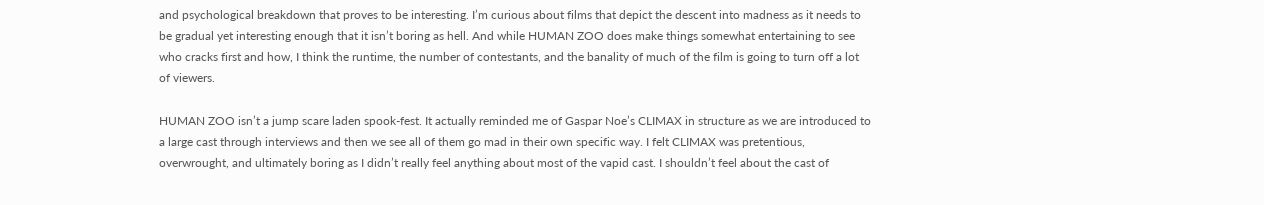and psychological breakdown that proves to be interesting. I’m curious about films that depict the descent into madness as it needs to be gradual yet interesting enough that it isn’t boring as hell. And while HUMAN ZOO does make things somewhat entertaining to see who cracks first and how, I think the runtime, the number of contestants, and the banality of much of the film is going to turn off a lot of viewers.

HUMAN ZOO isn’t a jump scare laden spook-fest. It actually reminded me of Gaspar Noe’s CLIMAX in structure as we are introduced to a large cast through interviews and then we see all of them go mad in their own specific way. I felt CLIMAX was pretentious, overwrought, and ultimately boring as I didn’t really feel anything about most of the vapid cast. I shouldn’t feel about the cast of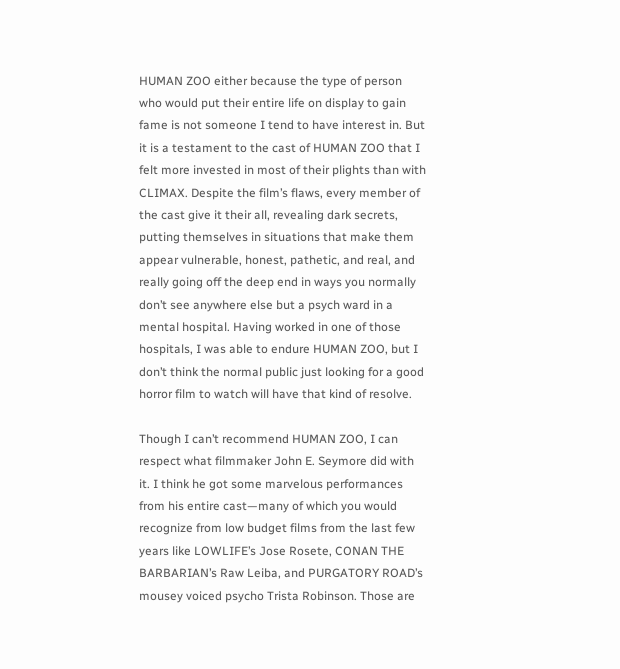HUMAN ZOO either because the type of person who would put their entire life on display to gain fame is not someone I tend to have interest in. But it is a testament to the cast of HUMAN ZOO that I felt more invested in most of their plights than with CLIMAX. Despite the film’s flaws, every member of the cast give it their all, revealing dark secrets, putting themselves in situations that make them appear vulnerable, honest, pathetic, and real, and really going off the deep end in ways you normally don’t see anywhere else but a psych ward in a mental hospital. Having worked in one of those hospitals, I was able to endure HUMAN ZOO, but I don’t think the normal public just looking for a good horror film to watch will have that kind of resolve.

Though I can’t recommend HUMAN ZOO, I can respect what filmmaker John E. Seymore did with it. I think he got some marvelous performances from his entire cast—many of which you would recognize from low budget films from the last few years like LOWLIFE’s Jose Rosete, CONAN THE BARBARIAN’s Raw Leiba, and PURGATORY ROAD’s mousey voiced psycho Trista Robinson. Those are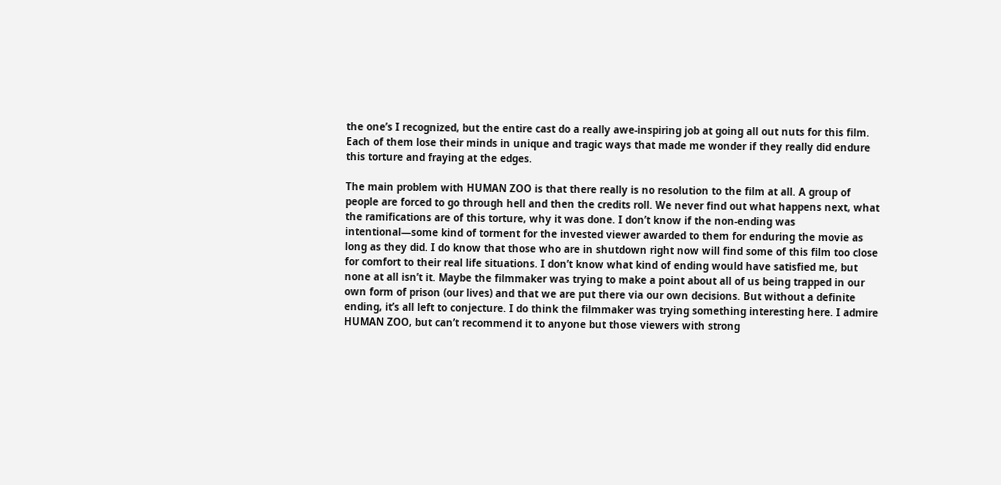the one’s I recognized, but the entire cast do a really awe-inspiring job at going all out nuts for this film. Each of them lose their minds in unique and tragic ways that made me wonder if they really did endure this torture and fraying at the edges.

The main problem with HUMAN ZOO is that there really is no resolution to the film at all. A group of people are forced to go through hell and then the credits roll. We never find out what happens next, what the ramifications are of this torture, why it was done. I don’t know if the non-ending was intentional—some kind of torment for the invested viewer awarded to them for enduring the movie as long as they did. I do know that those who are in shutdown right now will find some of this film too close for comfort to their real life situations. I don’t know what kind of ending would have satisfied me, but none at all isn’t it. Maybe the filmmaker was trying to make a point about all of us being trapped in our own form of prison (our lives) and that we are put there via our own decisions. But without a definite ending, it’s all left to conjecture. I do think the filmmaker was trying something interesting here. I admire HUMAN ZOO, but can’t recommend it to anyone but those viewers with strong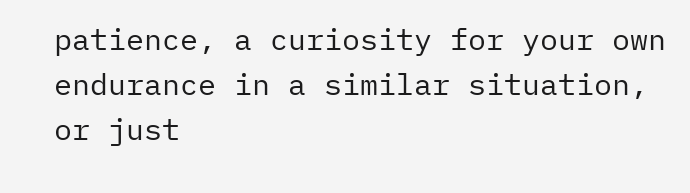patience, a curiosity for your own endurance in a similar situation, or just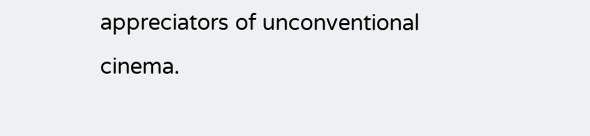appreciators of unconventional cinema.